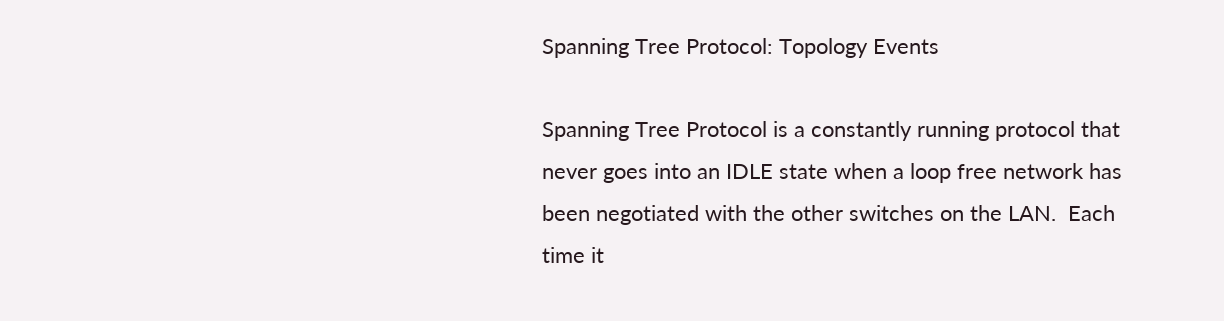Spanning Tree Protocol: Topology Events

Spanning Tree Protocol is a constantly running protocol that never goes into an IDLE state when a loop free network has been negotiated with the other switches on the LAN.  Each time it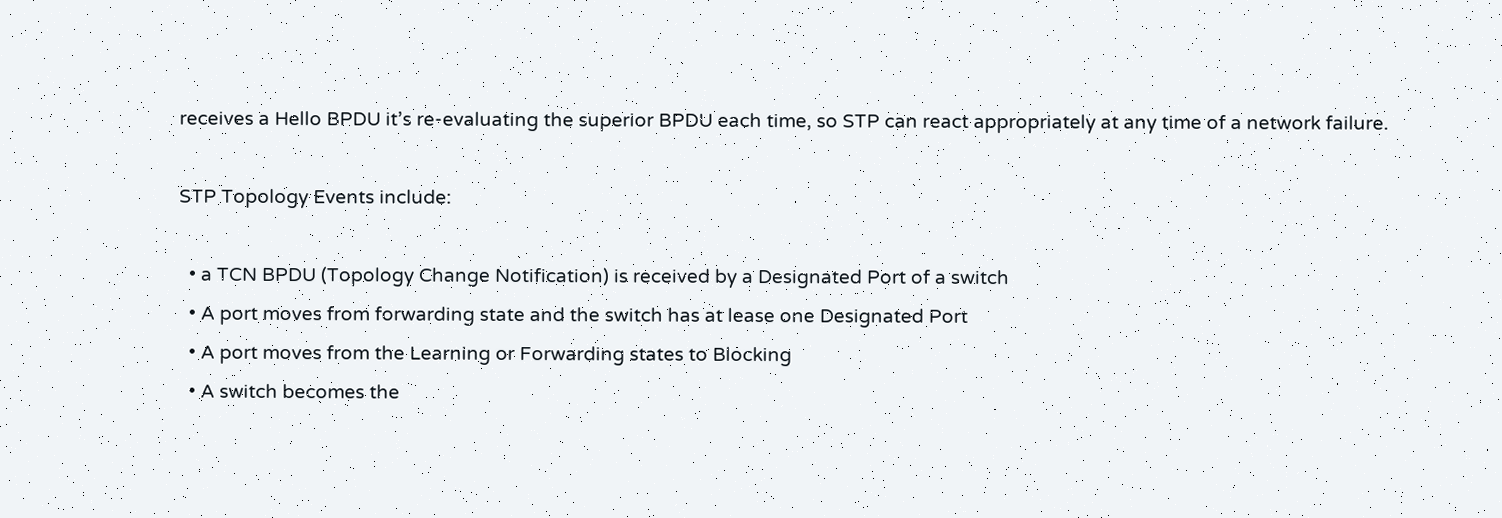receives a Hello BPDU it’s re-evaluating the superior BPDU each time, so STP can react appropriately at any time of a network failure.

STP Topology Events include:

  • a TCN BPDU (Topology Change Notification) is received by a Designated Port of a switch
  • A port moves from forwarding state and the switch has at lease one Designated Port
  • A port moves from the Learning or Forwarding states to Blocking
  • A switch becomes the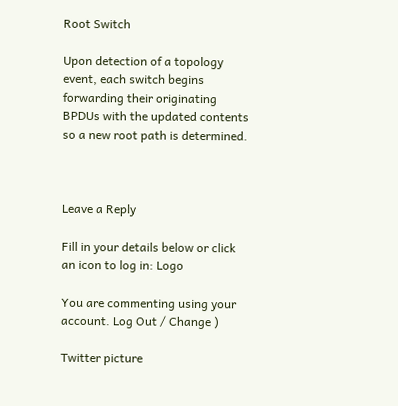Root Switch

Upon detection of a topology event, each switch begins forwarding their originating BPDUs with the updated contents so a new root path is determined.



Leave a Reply

Fill in your details below or click an icon to log in: Logo

You are commenting using your account. Log Out / Change )

Twitter picture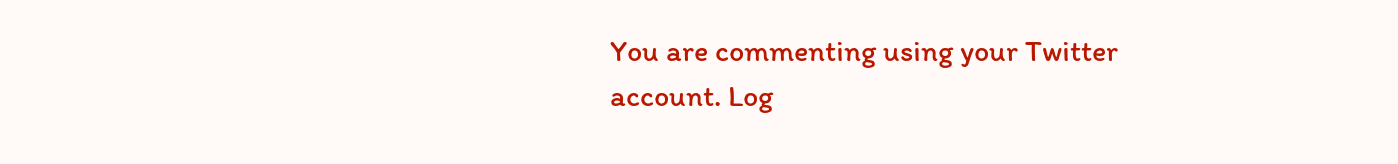You are commenting using your Twitter account. Log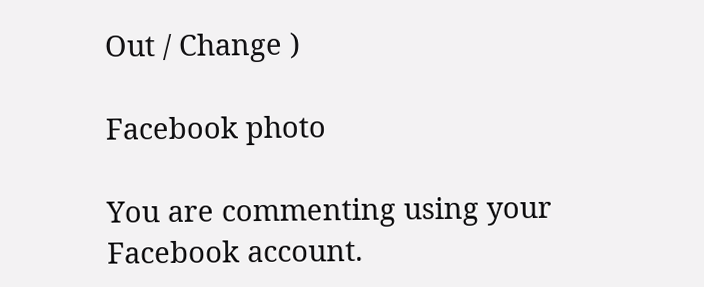Out / Change )

Facebook photo

You are commenting using your Facebook account.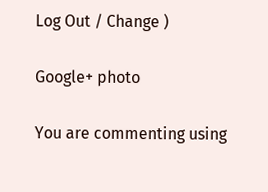Log Out / Change )

Google+ photo

You are commenting using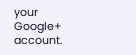your Google+ account.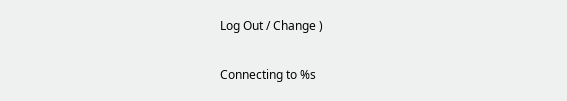Log Out / Change )

Connecting to %s